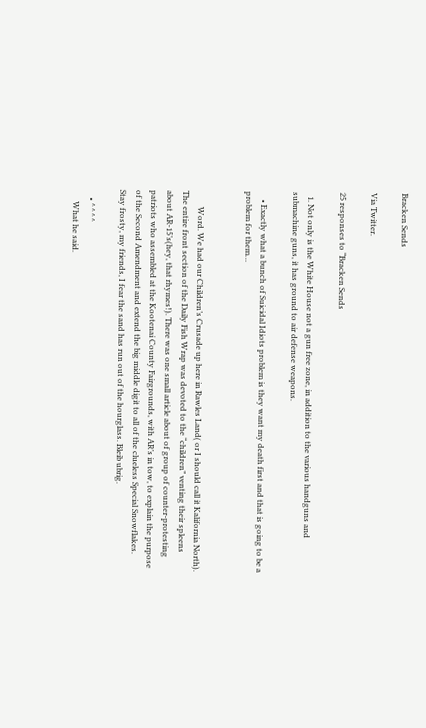Bracken Sends

Via Twitter.

25 responses to “Bracken Sends

  1. Not only is the White House not a gun free zone, in addition to the various handguns and submachine guns, it has ground to air defense weapons.

    • Exactly what a bunch of Suicidal Idiots problem is they want my death first and that is going to be a problem for them…


        Word. We had our Children’s Crusade up here in Rawles Land( or I should call it Kalifornia North). The entire front section of the Daily Fish Wrap was devoted to the “children” venting their spleens about AR-15’s(hey, that rhymes!). There was one small article about of group of counter-protesting patriots who assembled at the Kootenai County Fairgrounds, with AR’s in tow, to explain the purpose of the Second Amendment and extend the big middle digit to all of the clueless Special Snowflakes. Stay frosty, my friends, I fear the sand has run out of the hourglass. Bleib ubrig.

    • ^^^^
      What he said.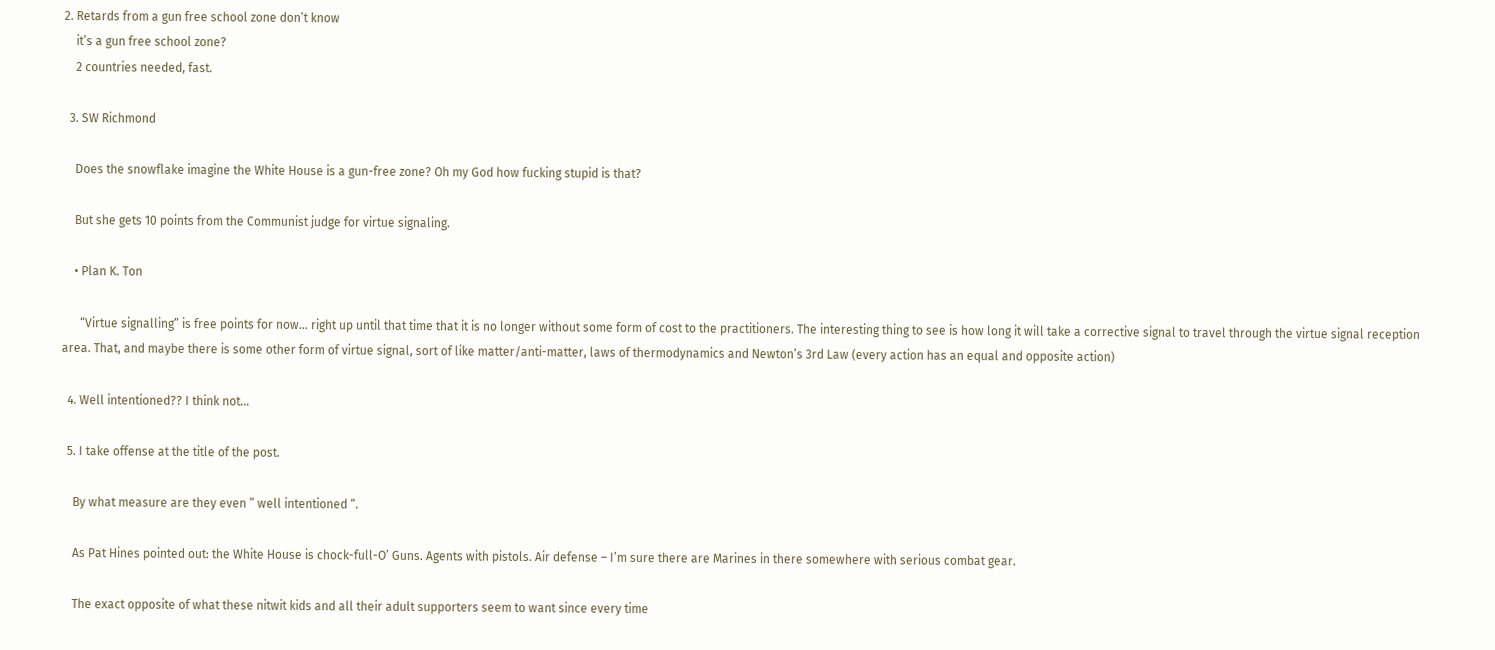2. Retards from a gun free school zone don’t know
    it’s a gun free school zone?
    2 countries needed, fast.

  3. SW Richmond

    Does the snowflake imagine the White House is a gun-free zone? Oh my God how fucking stupid is that?

    But she gets 10 points from the Communist judge for virtue signaling.

    • Plan K. Ton

      “Virtue signalling” is free points for now… right up until that time that it is no longer without some form of cost to the practitioners. The interesting thing to see is how long it will take a corrective signal to travel through the virtue signal reception area. That, and maybe there is some other form of virtue signal, sort of like matter/anti-matter, laws of thermodynamics and Newton’s 3rd Law (every action has an equal and opposite action)

  4. Well intentioned?? I think not…

  5. I take offense at the title of the post.

    By what measure are they even ” well intentioned “.

    As Pat Hines pointed out: the White House is chock-full-O’ Guns. Agents with pistols. Air defense – I’m sure there are Marines in there somewhere with serious combat gear.

    The exact opposite of what these nitwit kids and all their adult supporters seem to want since every time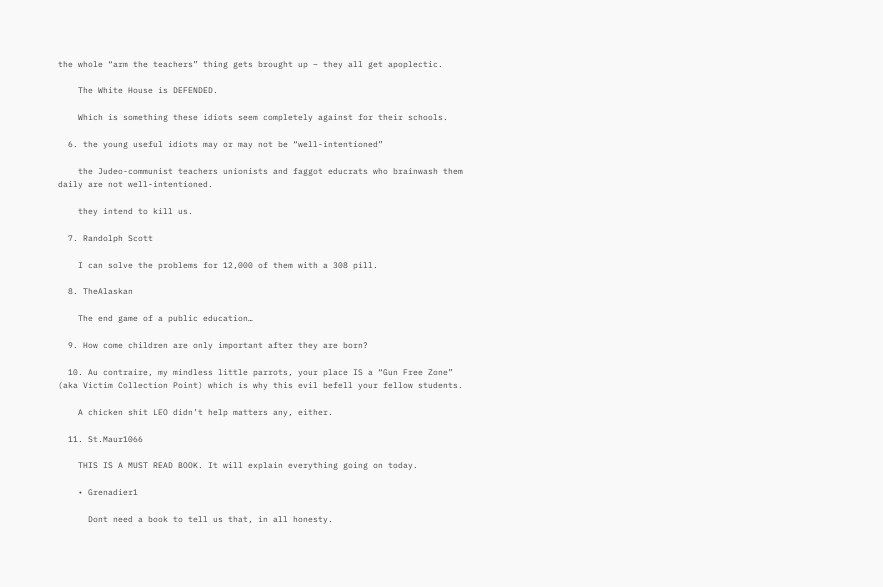the whole “arm the teachers” thing gets brought up – they all get apoplectic.

    The White House is DEFENDED.

    Which is something these idiots seem completely against for their schools.

  6. the young useful idiots may or may not be “well-intentioned”

    the Judeo-communist teachers unionists and faggot educrats who brainwash them daily are not well-intentioned.

    they intend to kill us.

  7. Randolph Scott

    I can solve the problems for 12,000 of them with a 308 pill.

  8. TheAlaskan

    The end game of a public education…

  9. How come children are only important after they are born?

  10. Au contraire, my mindless little parrots, your place IS a “Gun Free Zone” (aka Victim Collection Point) which is why this evil befell your fellow students.

    A chicken shit LEO didn’t help matters any, either.

  11. St.Maur1066

    THIS IS A MUST READ BOOK. It will explain everything going on today.

    • Grenadier1

      Dont need a book to tell us that, in all honesty.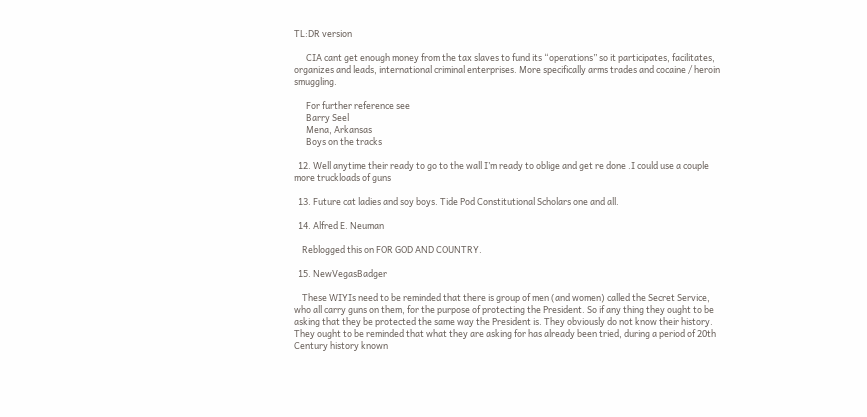TL:DR version

      CIA cant get enough money from the tax slaves to fund its “operations” so it participates, facilitates, organizes and leads, international criminal enterprises. More specifically arms trades and cocaine / heroin smuggling.

      For further reference see
      Barry Seel
      Mena, Arkansas
      Boys on the tracks

  12. Well anytime their ready to go to the wall I’m ready to oblige and get re done .I could use a couple more truckloads of guns

  13. Future cat ladies and soy boys. Tide Pod Constitutional Scholars one and all.

  14. Alfred E. Neuman

    Reblogged this on FOR GOD AND COUNTRY.

  15. NewVegasBadger

    These WIYIs need to be reminded that there is group of men (and women) called the Secret Service, who all carry guns on them, for the purpose of protecting the President. So if any thing they ought to be asking that they be protected the same way the President is. They obviously do not know their history. They ought to be reminded that what they are asking for has already been tried, during a period of 20th Century history known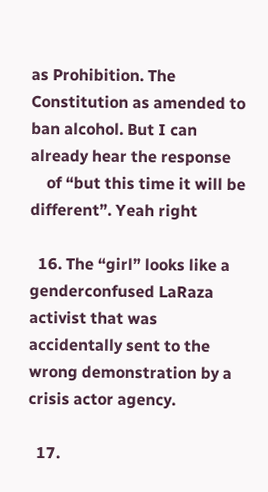as Prohibition. The Constitution as amended to ban alcohol. But I can already hear the response
    of “but this time it will be different”. Yeah right

  16. The “girl” looks like a genderconfused LaRaza activist that was accidentally sent to the wrong demonstration by a crisis actor agency.

  17.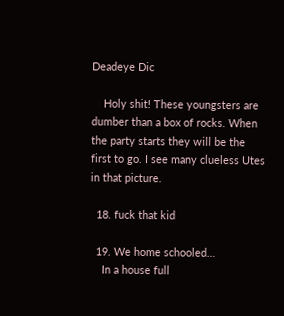Deadeye Dic

    Holy shit! These youngsters are dumber than a box of rocks. When the party starts they will be the first to go. I see many clueless Utes in that picture.

  18. fuck that kid

  19. We home schooled…
    In a house full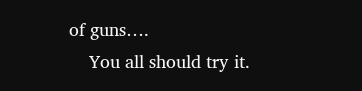of guns….
    You all should try it.